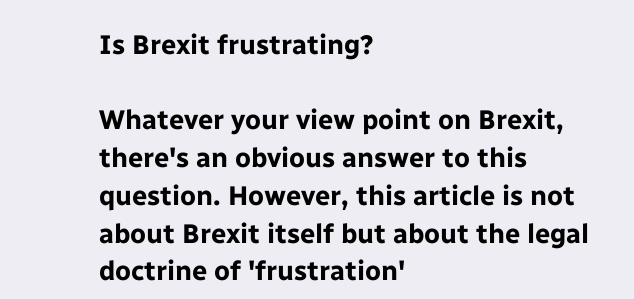Is Brexit frustrating?

Whatever your view point on Brexit, there's an obvious answer to this question. However, this article is not about Brexit itself but about the legal doctrine of 'frustration'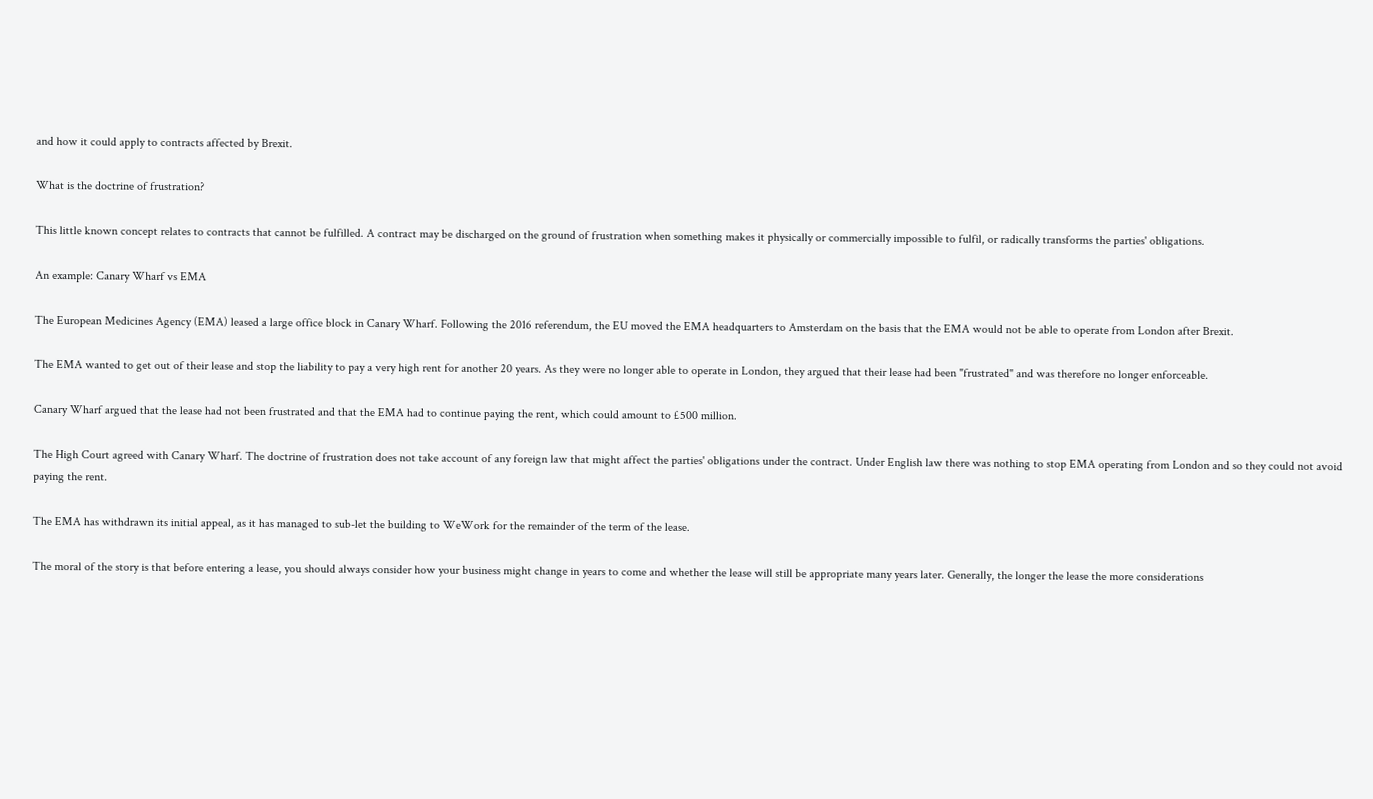and how it could apply to contracts affected by Brexit.

What is the doctrine of frustration?

This little known concept relates to contracts that cannot be fulfilled. A contract may be discharged on the ground of frustration when something makes it physically or commercially impossible to fulfil, or radically transforms the parties' obligations.

An example: Canary Wharf vs EMA

The European Medicines Agency (EMA) leased a large office block in Canary Wharf. Following the 2016 referendum, the EU moved the EMA headquarters to Amsterdam on the basis that the EMA would not be able to operate from London after Brexit.

The EMA wanted to get out of their lease and stop the liability to pay a very high rent for another 20 years. As they were no longer able to operate in London, they argued that their lease had been "frustrated" and was therefore no longer enforceable.

Canary Wharf argued that the lease had not been frustrated and that the EMA had to continue paying the rent, which could amount to £500 million.

The High Court agreed with Canary Wharf. The doctrine of frustration does not take account of any foreign law that might affect the parties' obligations under the contract. Under English law there was nothing to stop EMA operating from London and so they could not avoid paying the rent.

The EMA has withdrawn its initial appeal, as it has managed to sub-let the building to WeWork for the remainder of the term of the lease.

The moral of the story is that before entering a lease, you should always consider how your business might change in years to come and whether the lease will still be appropriate many years later. Generally, the longer the lease the more considerations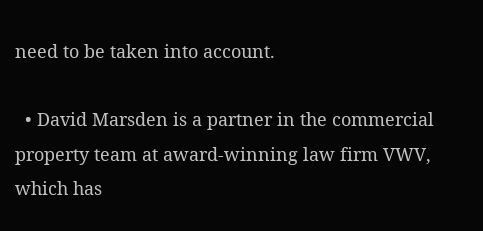need to be taken into account.

  • David Marsden is a partner in the commercial property team at award-winning law firm VWV, which has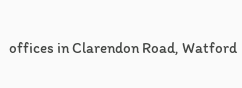offices in Clarendon Road, Watford